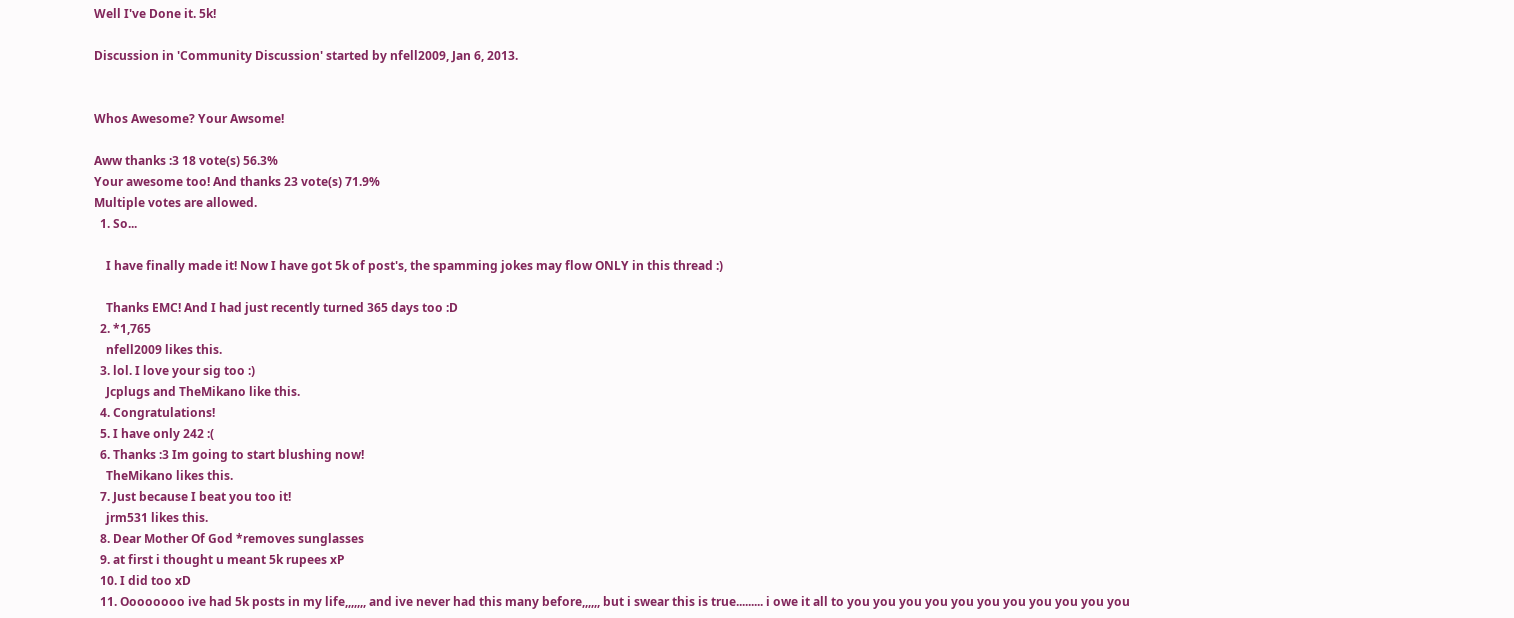Well I've Done it. 5k!

Discussion in 'Community Discussion' started by nfell2009, Jan 6, 2013.


Whos Awesome? Your Awsome!

Aww thanks :3 18 vote(s) 56.3%
Your awesome too! And thanks 23 vote(s) 71.9%
Multiple votes are allowed.
  1. So...

    I have finally made it! Now I have got 5k of post's, the spamming jokes may flow ONLY in this thread :)

    Thanks EMC! And I had just recently turned 365 days too :D
  2. *1,765
    nfell2009 likes this.
  3. lol. I love your sig too :)
    Jcplugs and TheMikano like this.
  4. Congratulations!
  5. I have only 242 :(
  6. Thanks :3 Im going to start blushing now!
    TheMikano likes this.
  7. Just because I beat you too it!
    jrm531 likes this.
  8. Dear Mother Of God *removes sunglasses
  9. at first i thought u meant 5k rupees xP
  10. I did too xD
  11. Oooooooo ive had 5k posts in my life,,,,,,, and ive never had this many before,,,,,, but i swear this is true......... i owe it all to you you you you you you you you you you you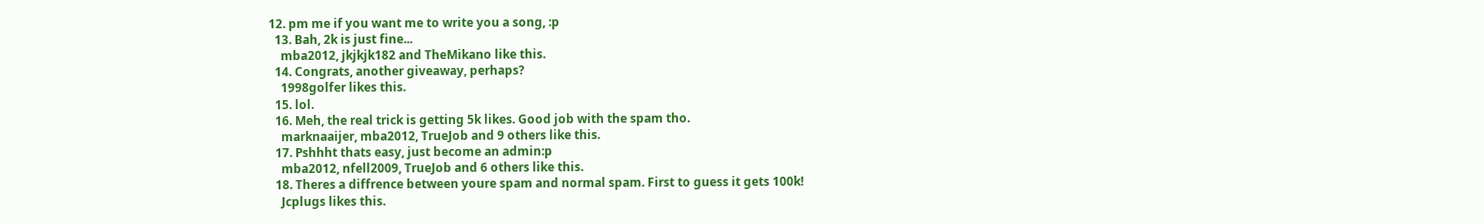12. pm me if you want me to write you a song, :p
  13. Bah, 2k is just fine...
    mba2012, jkjkjk182 and TheMikano like this.
  14. Congrats, another giveaway, perhaps?
    1998golfer likes this.
  15. lol.
  16. Meh, the real trick is getting 5k likes. Good job with the spam tho.
    marknaaijer, mba2012, TrueJob and 9 others like this.
  17. Pshhht thats easy, just become an admin:p
    mba2012, nfell2009, TrueJob and 6 others like this.
  18. Theres a diffrence between youre spam and normal spam. First to guess it gets 100k!
    Jcplugs likes this.